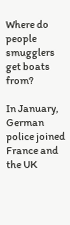Where do people smugglers get boats from?

In January, German police joined France and the UK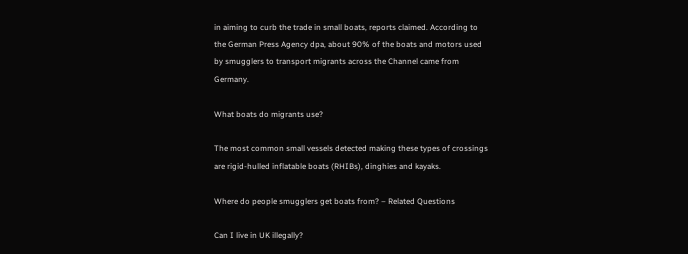in aiming to curb the trade in small boats, reports claimed. According to the German Press Agency dpa, about 90% of the boats and motors used by smugglers to transport migrants across the Channel came from Germany.

What boats do migrants use?

The most common small vessels detected making these types of crossings are rigid-hulled inflatable boats (RHIBs), dinghies and kayaks.

Where do people smugglers get boats from? – Related Questions

Can I live in UK illegally?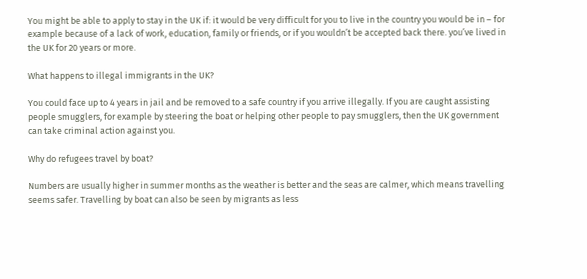You might be able to apply to stay in the UK if: it would be very difficult for you to live in the country you would be in – for example because of a lack of work, education, family or friends, or if you wouldn’t be accepted back there. you’ve lived in the UK for 20 years or more.

What happens to illegal immigrants in the UK?

You could face up to 4 years in jail and be removed to a safe country if you arrive illegally. If you are caught assisting people smugglers, for example by steering the boat or helping other people to pay smugglers, then the UK government can take criminal action against you.

Why do refugees travel by boat?

Numbers are usually higher in summer months as the weather is better and the seas are calmer, which means travelling seems safer. Travelling by boat can also be seen by migrants as less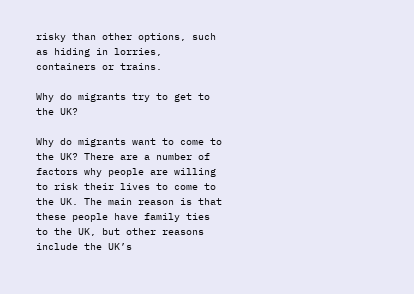risky than other options, such as hiding in lorries, containers or trains.

Why do migrants try to get to the UK?

Why do migrants want to come to the UK? There are a number of factors why people are willing to risk their lives to come to the UK. The main reason is that these people have family ties to the UK, but other reasons include the UK’s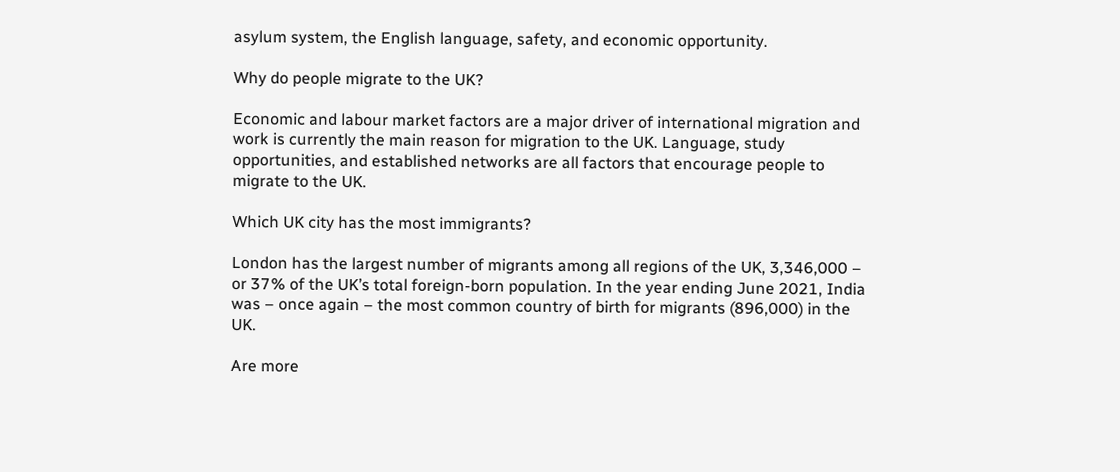asylum system, the English language, safety, and economic opportunity.

Why do people migrate to the UK?

Economic and labour market factors are a major driver of international migration and work is currently the main reason for migration to the UK. Language, study opportunities, and established networks are all factors that encourage people to migrate to the UK.

Which UK city has the most immigrants?

London has the largest number of migrants among all regions of the UK, 3,346,000 – or 37% of the UK’s total foreign-born population. In the year ending June 2021, India was – once again – the most common country of birth for migrants (896,000) in the UK.

Are more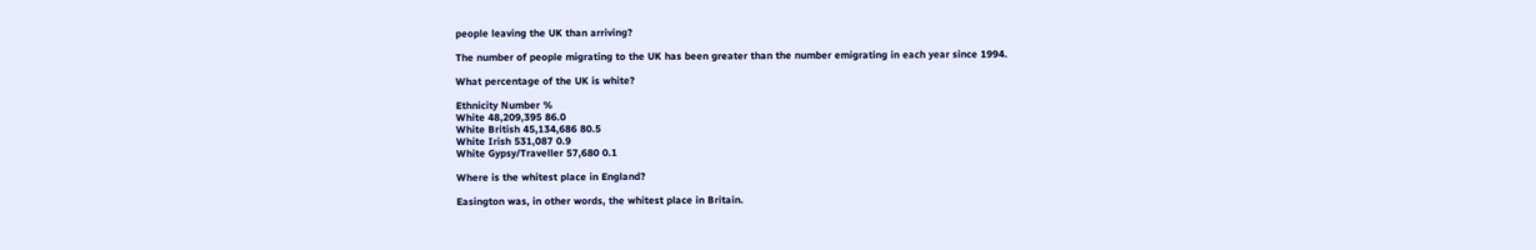people leaving the UK than arriving?

The number of people migrating to the UK has been greater than the number emigrating in each year since 1994.

What percentage of the UK is white?

Ethnicity Number %
White 48,209,395 86.0
White British 45,134,686 80.5
White Irish 531,087 0.9
White Gypsy/Traveller 57,680 0.1

Where is the whitest place in England?

Easington was, in other words, the whitest place in Britain.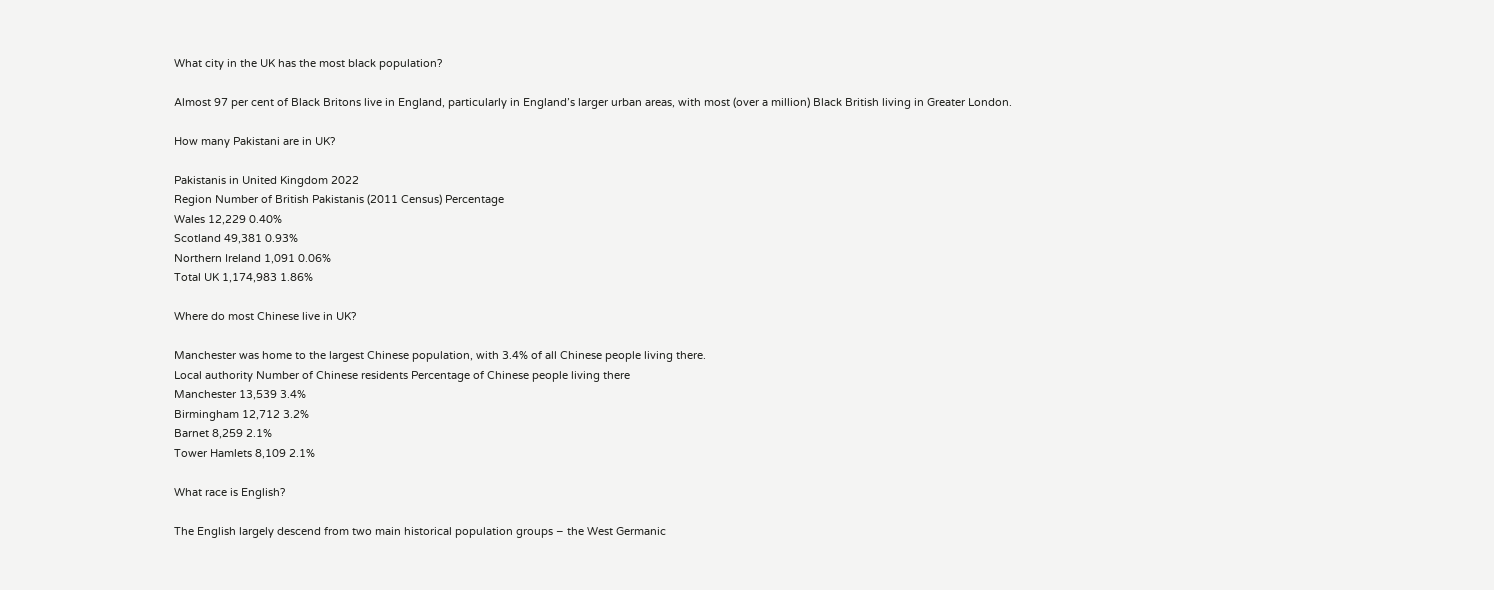What city in the UK has the most black population?

Almost 97 per cent of Black Britons live in England, particularly in England’s larger urban areas, with most (over a million) Black British living in Greater London.

How many Pakistani are in UK?

Pakistanis in United Kingdom 2022
Region Number of British Pakistanis (2011 Census) Percentage
Wales 12,229 0.40%
Scotland 49,381 0.93%
Northern Ireland 1,091 0.06%
Total UK 1,174,983 1.86%

Where do most Chinese live in UK?

Manchester was home to the largest Chinese population, with 3.4% of all Chinese people living there.
Local authority Number of Chinese residents Percentage of Chinese people living there
Manchester 13,539 3.4%
Birmingham 12,712 3.2%
Barnet 8,259 2.1%
Tower Hamlets 8,109 2.1%

What race is English?

The English largely descend from two main historical population groups – the West Germanic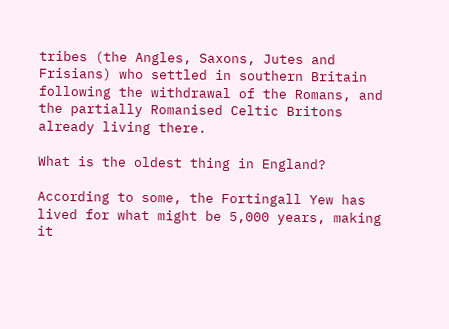tribes (the Angles, Saxons, Jutes and Frisians) who settled in southern Britain following the withdrawal of the Romans, and the partially Romanised Celtic Britons already living there.

What is the oldest thing in England?

According to some, the Fortingall Yew has lived for what might be 5,000 years, making it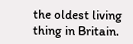the oldest living thing in Britain.